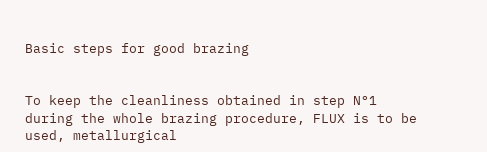Basic steps for good brazing


To keep the cleanliness obtained in step N°1 during the whole brazing procedure, FLUX is to be used, metallurgical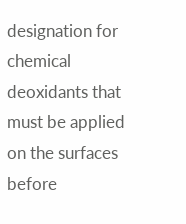designation for chemical deoxidants that must be applied on the surfaces before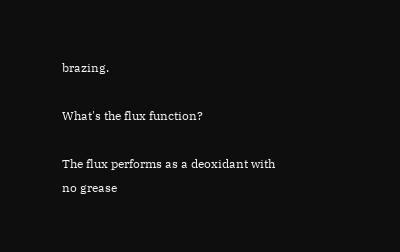brazing.

What's the flux function?

The flux performs as a deoxidant with no grease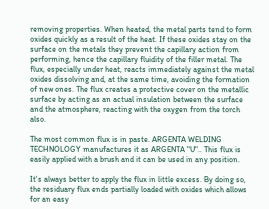removing properties. When heated, the metal parts tend to form oxides quickly as a result of the heat. If these oxides stay on the surface on the metals they prevent the capillary action from performing, hence the capillary fluidity of the filler metal. The flux, especially under heat, reacts immediately against the metal oxides dissolving and, at the same time, avoiding the formation of new ones. The flux creates a protective cover on the metallic surface by acting as an actual insulation between the surface and the atmosphere, reacting with the oxygen from the torch also.

The most common flux is in paste. ARGENTA WELDING TECHNOLOGY manufactures it as ARGENTA "U".. This flux is easily applied with a brush and it can be used in any position.

It's always better to apply the flux in little excess. By doing so, the residuary flux ends partially loaded with oxides which allows for an easy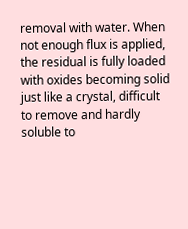removal with water. When not enough flux is applied, the residual is fully loaded with oxides becoming solid just like a crystal, difficult to remove and hardly soluble to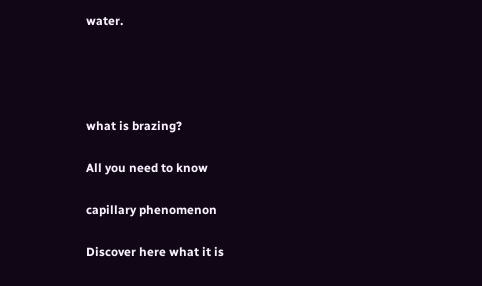water.




what is brazing?

All you need to know

capillary phenomenon

Discover here what it is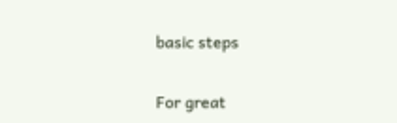basic steps

For great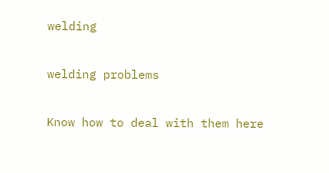welding

welding problems

Know how to deal with them here